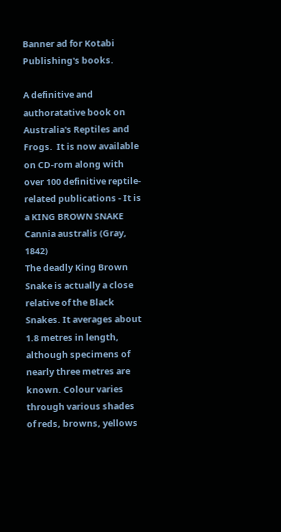Banner ad for Kotabi Publishing's books.

A definitive and authoratative book on Australia's Reptiles and Frogs.  It is now available on CD-rom along with over 100 definitive reptile-related publications - It is a KING BROWN SNAKE Cannia australis (Gray, 1842)
The deadly King Brown Snake is actually a close relative of the Black Snakes. It averages about 1.8 metres in length, although specimens of nearly three metres are known. Colour varies through various shades of reds, browns, yellows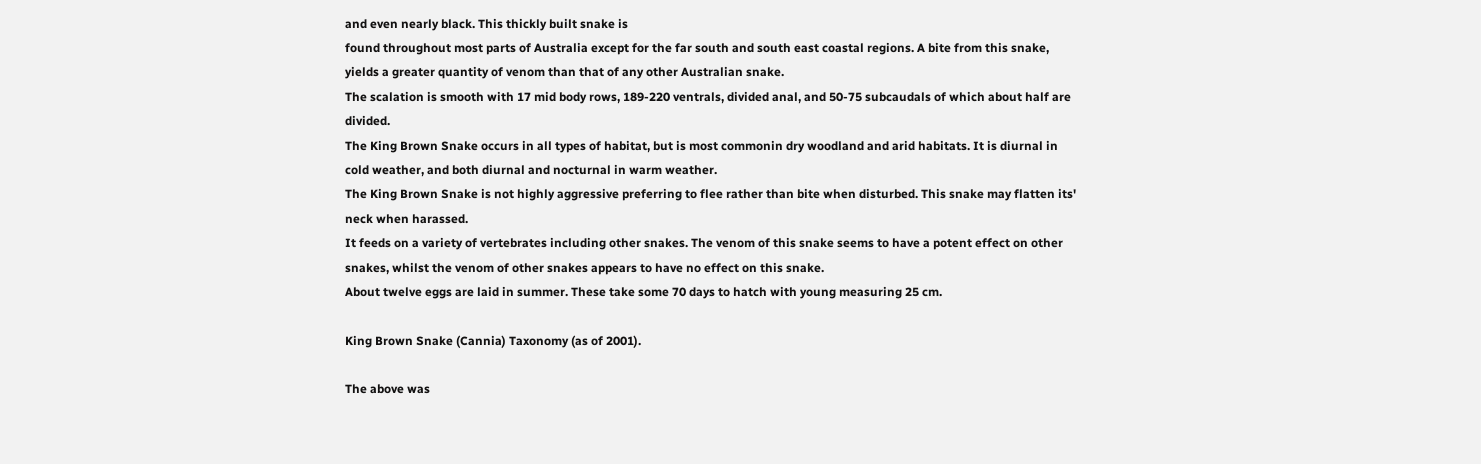and even nearly black. This thickly built snake is
found throughout most parts of Australia except for the far south and south east coastal regions. A bite from this snake, yields a greater quantity of venom than that of any other Australian snake.
The scalation is smooth with 17 mid body rows, 189-220 ventrals, divided anal, and 50-75 subcaudals of which about half are divided.
The King Brown Snake occurs in all types of habitat, but is most commonin dry woodland and arid habitats. It is diurnal in cold weather, and both diurnal and nocturnal in warm weather.
The King Brown Snake is not highly aggressive preferring to flee rather than bite when disturbed. This snake may flatten its' neck when harassed.
It feeds on a variety of vertebrates including other snakes. The venom of this snake seems to have a potent effect on other snakes, whilst the venom of other snakes appears to have no effect on this snake.
About twelve eggs are laid in summer. These take some 70 days to hatch with young measuring 25 cm.

King Brown Snake (Cannia) Taxonomy (as of 2001).

The above was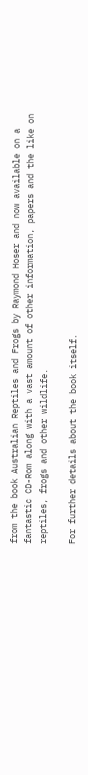from the book Australian Reptiles and Frogs by Raymond Hoser and now available on a fantastic CD-Rom along with a vast amount of other information, papers and the like on reptiles, frogs and other wildlife.

For further details about the book itself.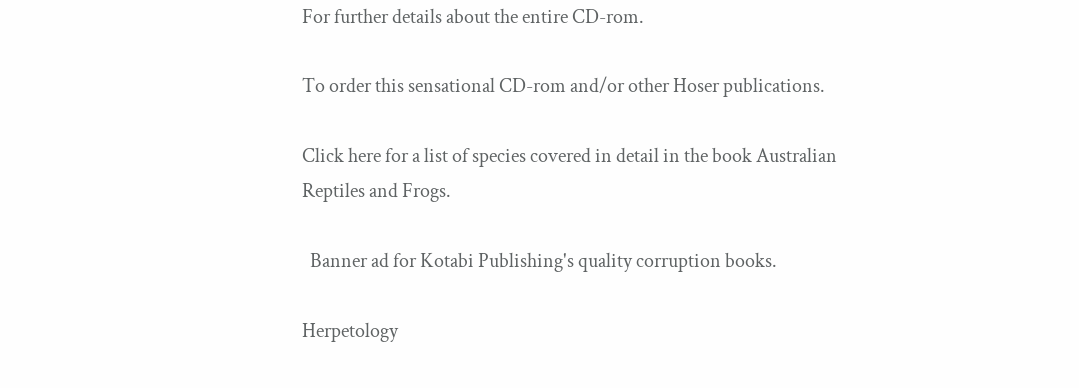For further details about the entire CD-rom.

To order this sensational CD-rom and/or other Hoser publications.

Click here for a list of species covered in detail in the book Australian Reptiles and Frogs.

  Banner ad for Kotabi Publishing's quality corruption books.

Herpetology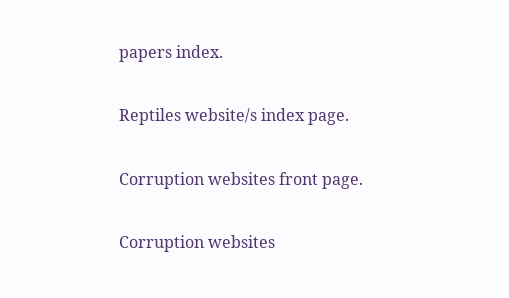papers index.

Reptiles website/s index page.

Corruption websites front page.

Corruption websites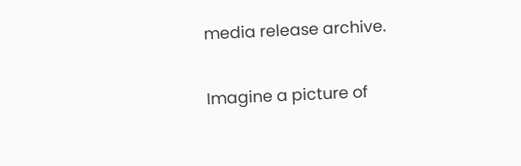media release archive.

Imagine a picture of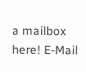a mailbox here! E-Mail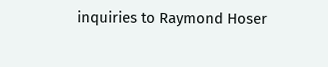inquiries to Raymond Hoser